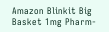Amazon Blinkit Big Basket 1mg Pharm-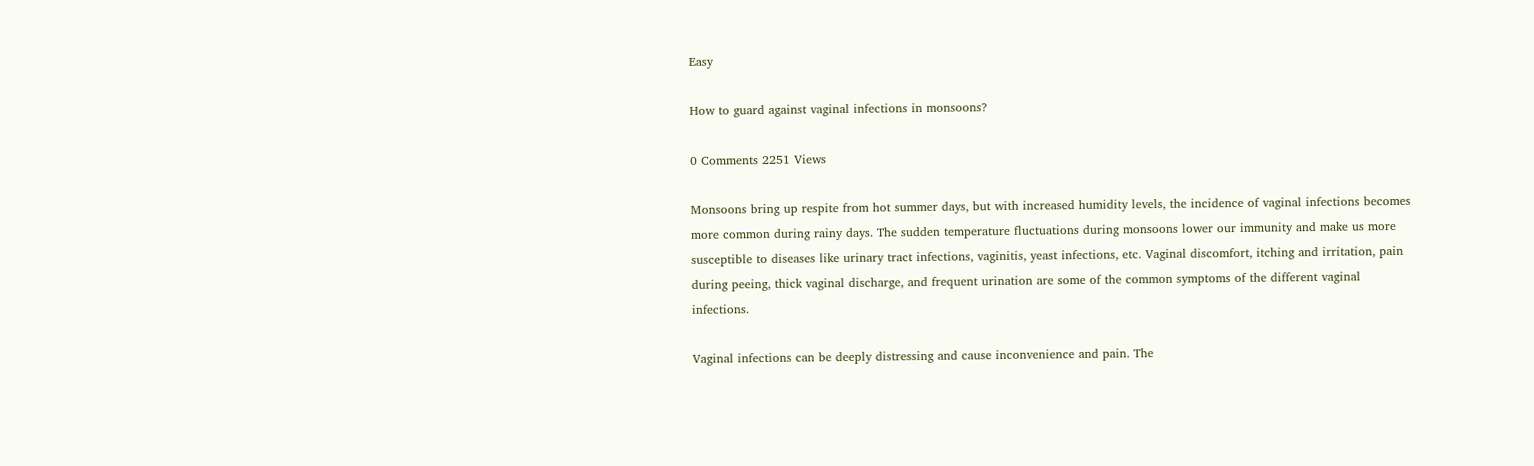Easy

How to guard against vaginal infections in monsoons?

0 Comments 2251 Views

Monsoons bring up respite from hot summer days, but with increased humidity levels, the incidence of vaginal infections becomes more common during rainy days. The sudden temperature fluctuations during monsoons lower our immunity and make us more susceptible to diseases like urinary tract infections, vaginitis, yeast infections, etc. Vaginal discomfort, itching and irritation, pain during peeing, thick vaginal discharge, and frequent urination are some of the common symptoms of the different vaginal infections.

Vaginal infections can be deeply distressing and cause inconvenience and pain. The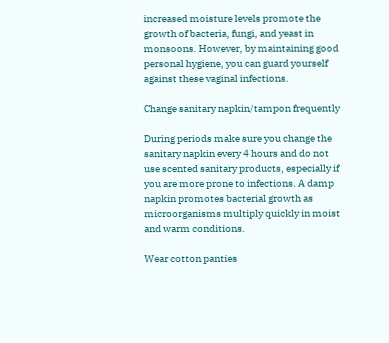increased moisture levels promote the growth of bacteria, fungi, and yeast in monsoons. However, by maintaining good personal hygiene, you can guard yourself against these vaginal infections.

Change sanitary napkin/tampon frequently

During periods make sure you change the sanitary napkin every 4 hours and do not use scented sanitary products, especially if you are more prone to infections. A damp napkin promotes bacterial growth as microorganisms multiply quickly in moist and warm conditions.

Wear cotton panties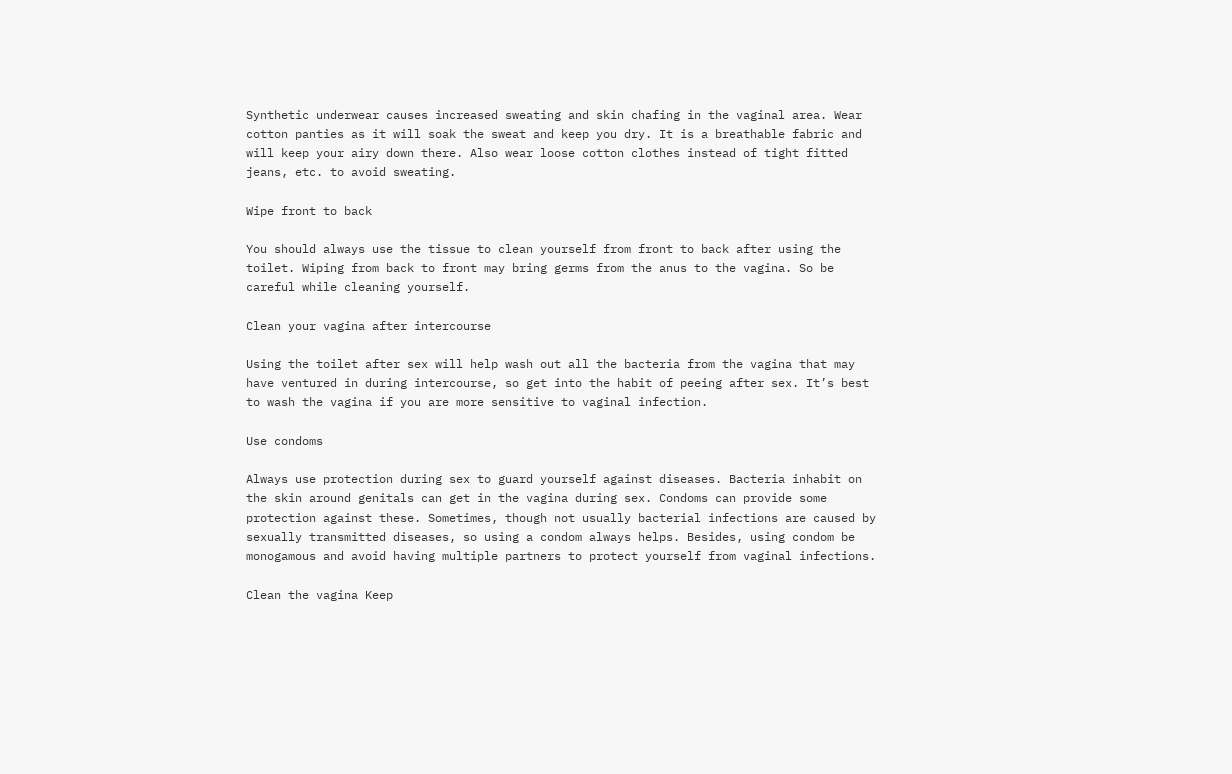Synthetic underwear causes increased sweating and skin chafing in the vaginal area. Wear cotton panties as it will soak the sweat and keep you dry. It is a breathable fabric and will keep your airy down there. Also wear loose cotton clothes instead of tight fitted jeans, etc. to avoid sweating.

Wipe front to back

You should always use the tissue to clean yourself from front to back after using the toilet. Wiping from back to front may bring germs from the anus to the vagina. So be careful while cleaning yourself.

Clean your vagina after intercourse

Using the toilet after sex will help wash out all the bacteria from the vagina that may have ventured in during intercourse, so get into the habit of peeing after sex. It’s best to wash the vagina if you are more sensitive to vaginal infection.

Use condoms

Always use protection during sex to guard yourself against diseases. Bacteria inhabit on the skin around genitals can get in the vagina during sex. Condoms can provide some protection against these. Sometimes, though not usually bacterial infections are caused by sexually transmitted diseases, so using a condom always helps. Besides, using condom be monogamous and avoid having multiple partners to protect yourself from vaginal infections.

Clean the vagina Keep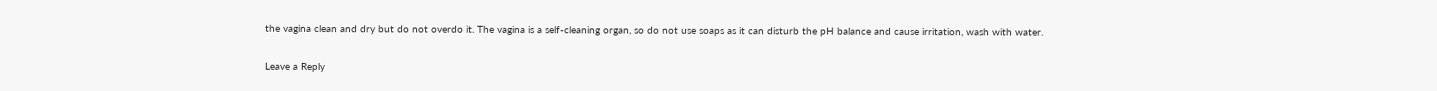the vagina clean and dry but do not overdo it. The vagina is a self-cleaning organ, so do not use soaps as it can disturb the pH balance and cause irritation, wash with water.

Leave a Reply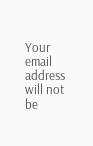Your email address will not be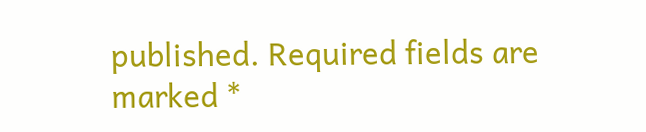published. Required fields are marked *